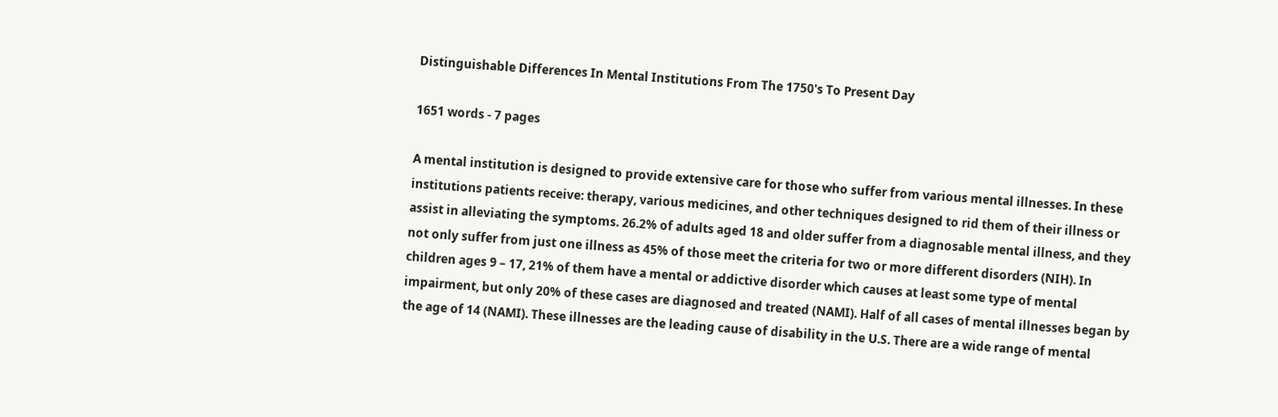Distinguishable Differences In Mental Institutions From The 1750's To Present Day

1651 words - 7 pages

A mental institution is designed to provide extensive care for those who suffer from various mental illnesses. In these institutions patients receive: therapy, various medicines, and other techniques designed to rid them of their illness or assist in alleviating the symptoms. 26.2% of adults aged 18 and older suffer from a diagnosable mental illness, and they not only suffer from just one illness as 45% of those meet the criteria for two or more different disorders (NIH). In children ages 9 – 17, 21% of them have a mental or addictive disorder which causes at least some type of mental impairment, but only 20% of these cases are diagnosed and treated (NAMI). Half of all cases of mental illnesses began by the age of 14 (NAMI). These illnesses are the leading cause of disability in the U.S. There are a wide range of mental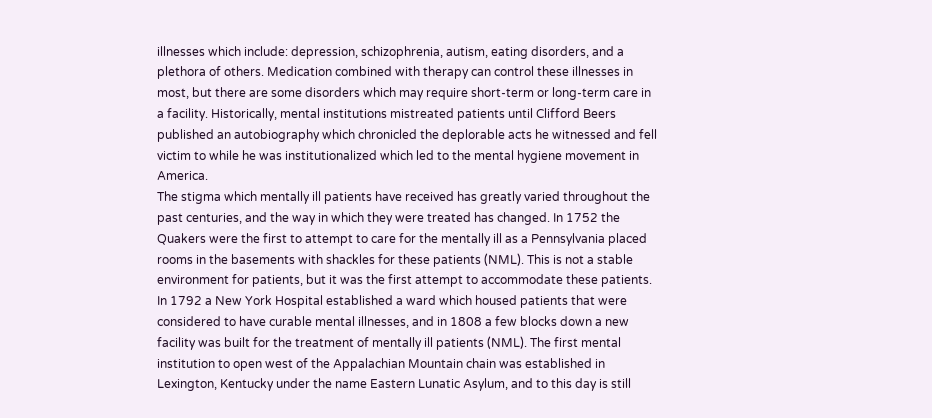illnesses which include: depression, schizophrenia, autism, eating disorders, and a plethora of others. Medication combined with therapy can control these illnesses in most, but there are some disorders which may require short-term or long-term care in a facility. Historically, mental institutions mistreated patients until Clifford Beers published an autobiography which chronicled the deplorable acts he witnessed and fell victim to while he was institutionalized which led to the mental hygiene movement in America.
The stigma which mentally ill patients have received has greatly varied throughout the past centuries, and the way in which they were treated has changed. In 1752 the Quakers were the first to attempt to care for the mentally ill as a Pennsylvania placed rooms in the basements with shackles for these patients (NML). This is not a stable environment for patients, but it was the first attempt to accommodate these patients. In 1792 a New York Hospital established a ward which housed patients that were considered to have curable mental illnesses, and in 1808 a few blocks down a new facility was built for the treatment of mentally ill patients (NML). The first mental institution to open west of the Appalachian Mountain chain was established in Lexington, Kentucky under the name Eastern Lunatic Asylum, and to this day is still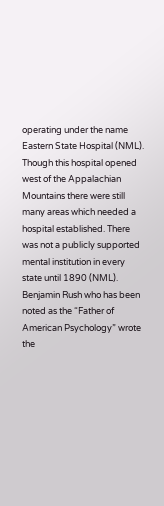operating under the name Eastern State Hospital (NML). Though this hospital opened west of the Appalachian Mountains there were still many areas which needed a hospital established. There was not a publicly supported mental institution in every state until 1890 (NML). Benjamin Rush who has been noted as the “Father of American Psychology” wrote the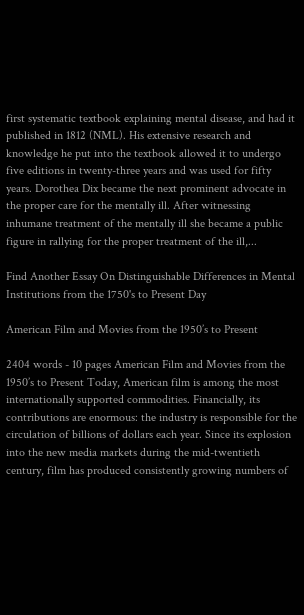first systematic textbook explaining mental disease, and had it published in 1812 (NML). His extensive research and knowledge he put into the textbook allowed it to undergo five editions in twenty-three years and was used for fifty years. Dorothea Dix became the next prominent advocate in the proper care for the mentally ill. After witnessing inhumane treatment of the mentally ill she became a public figure in rallying for the proper treatment of the ill,...

Find Another Essay On Distinguishable Differences in Mental Institutions from the 1750's to Present Day

American Film and Movies from the 1950’s to Present

2404 words - 10 pages American Film and Movies from the 1950’s to Present Today, American film is among the most internationally supported commodities. Financially, its contributions are enormous: the industry is responsible for the circulation of billions of dollars each year. Since its explosion into the new media markets during the mid-twentieth century, film has produced consistently growing numbers of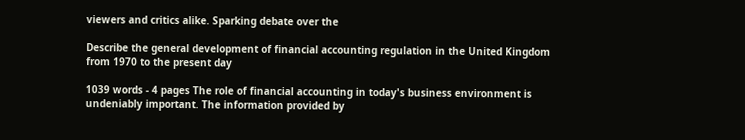viewers and critics alike. Sparking debate over the

Describe the general development of financial accounting regulation in the United Kingdom from 1970 to the present day

1039 words - 4 pages The role of financial accounting in today's business environment is undeniably important. The information provided by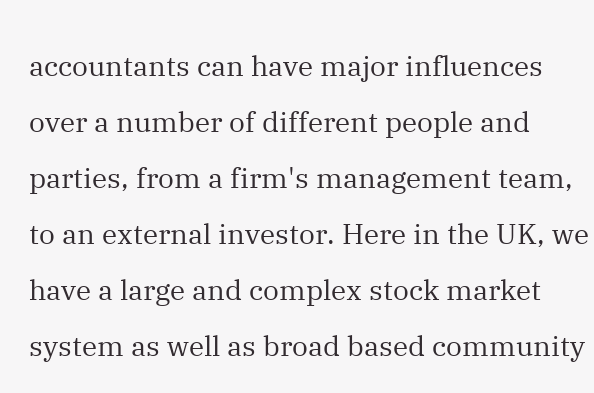accountants can have major influences over a number of different people and parties, from a firm's management team, to an external investor. Here in the UK, we have a large and complex stock market system as well as broad based community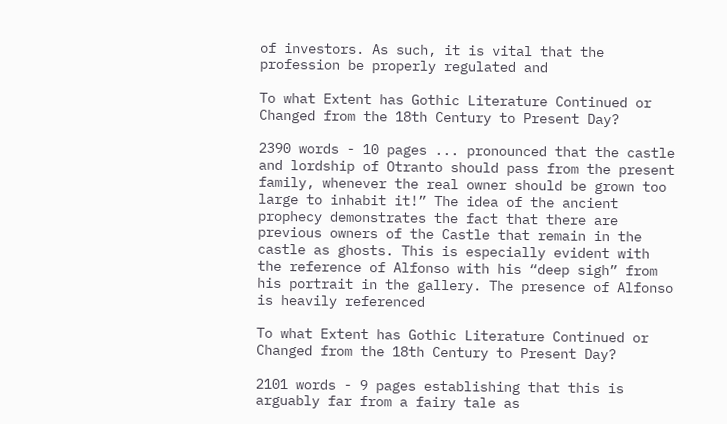of investors. As such, it is vital that the profession be properly regulated and

To what Extent has Gothic Literature Continued or Changed from the 18th Century to Present Day?

2390 words - 10 pages ... pronounced that the castle and lordship of Otranto should pass from the present family, whenever the real owner should be grown too large to inhabit it!” The idea of the ancient prophecy demonstrates the fact that there are previous owners of the Castle that remain in the castle as ghosts. This is especially evident with the reference of Alfonso with his “deep sigh” from his portrait in the gallery. The presence of Alfonso is heavily referenced

To what Extent has Gothic Literature Continued or Changed from the 18th Century to Present Day?

2101 words - 9 pages establishing that this is arguably far from a fairy tale as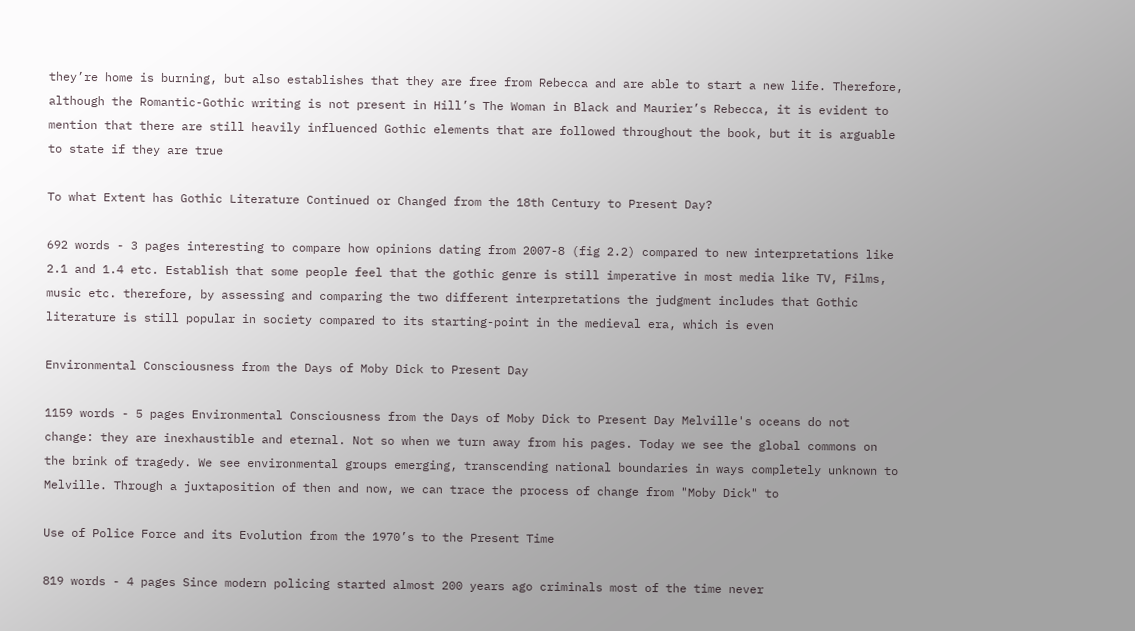they’re home is burning, but also establishes that they are free from Rebecca and are able to start a new life. Therefore, although the Romantic-Gothic writing is not present in Hill’s The Woman in Black and Maurier’s Rebecca, it is evident to mention that there are still heavily influenced Gothic elements that are followed throughout the book, but it is arguable to state if they are true

To what Extent has Gothic Literature Continued or Changed from the 18th Century to Present Day?

692 words - 3 pages interesting to compare how opinions dating from 2007-8 (fig 2.2) compared to new interpretations like 2.1 and 1.4 etc. Establish that some people feel that the gothic genre is still imperative in most media like TV, Films, music etc. therefore, by assessing and comparing the two different interpretations the judgment includes that Gothic literature is still popular in society compared to its starting-point in the medieval era, which is even

Environmental Consciousness from the Days of Moby Dick to Present Day

1159 words - 5 pages Environmental Consciousness from the Days of Moby Dick to Present Day Melville's oceans do not change: they are inexhaustible and eternal. Not so when we turn away from his pages. Today we see the global commons on the brink of tragedy. We see environmental groups emerging, transcending national boundaries in ways completely unknown to Melville. Through a juxtaposition of then and now, we can trace the process of change from "Moby Dick" to

Use of Police Force and its Evolution from the 1970’s to the Present Time

819 words - 4 pages Since modern policing started almost 200 years ago criminals most of the time never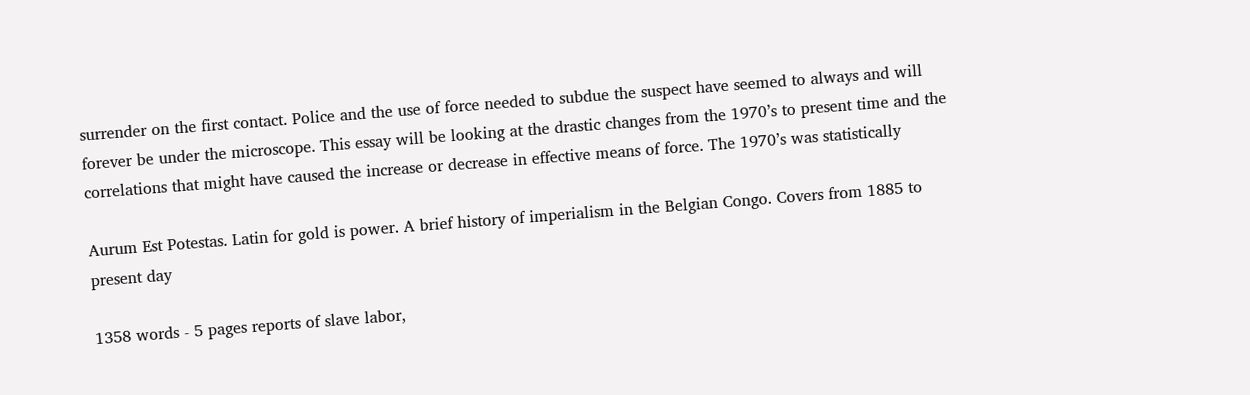surrender on the first contact. Police and the use of force needed to subdue the suspect have seemed to always and will forever be under the microscope. This essay will be looking at the drastic changes from the 1970’s to present time and the correlations that might have caused the increase or decrease in effective means of force. The 1970’s was statistically

Aurum Est Potestas. Latin for gold is power. A brief history of imperialism in the Belgian Congo. Covers from 1885 to present day

1358 words - 5 pages reports of slave labor,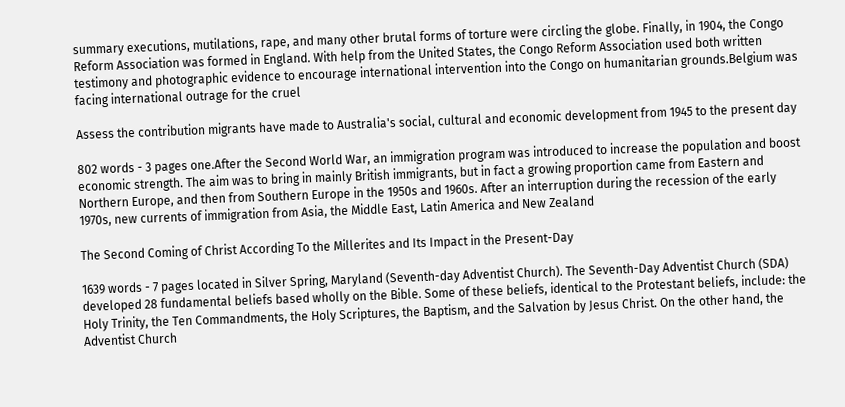summary executions, mutilations, rape, and many other brutal forms of torture were circling the globe. Finally, in 1904, the Congo Reform Association was formed in England. With help from the United States, the Congo Reform Association used both written testimony and photographic evidence to encourage international intervention into the Congo on humanitarian grounds.Belgium was facing international outrage for the cruel

Assess the contribution migrants have made to Australia's social, cultural and economic development from 1945 to the present day

802 words - 3 pages one.After the Second World War, an immigration program was introduced to increase the population and boost economic strength. The aim was to bring in mainly British immigrants, but in fact a growing proportion came from Eastern and Northern Europe, and then from Southern Europe in the 1950s and 1960s. After an interruption during the recession of the early 1970s, new currents of immigration from Asia, the Middle East, Latin America and New Zealand

The Second Coming of Christ According To the Millerites and Its Impact in the Present-Day

1639 words - 7 pages located in Silver Spring, Maryland (Seventh-day Adventist Church). The Seventh-Day Adventist Church (SDA) developed 28 fundamental beliefs based wholly on the Bible. Some of these beliefs, identical to the Protestant beliefs, include: the Holy Trinity, the Ten Commandments, the Holy Scriptures, the Baptism, and the Salvation by Jesus Christ. On the other hand, the Adventist Church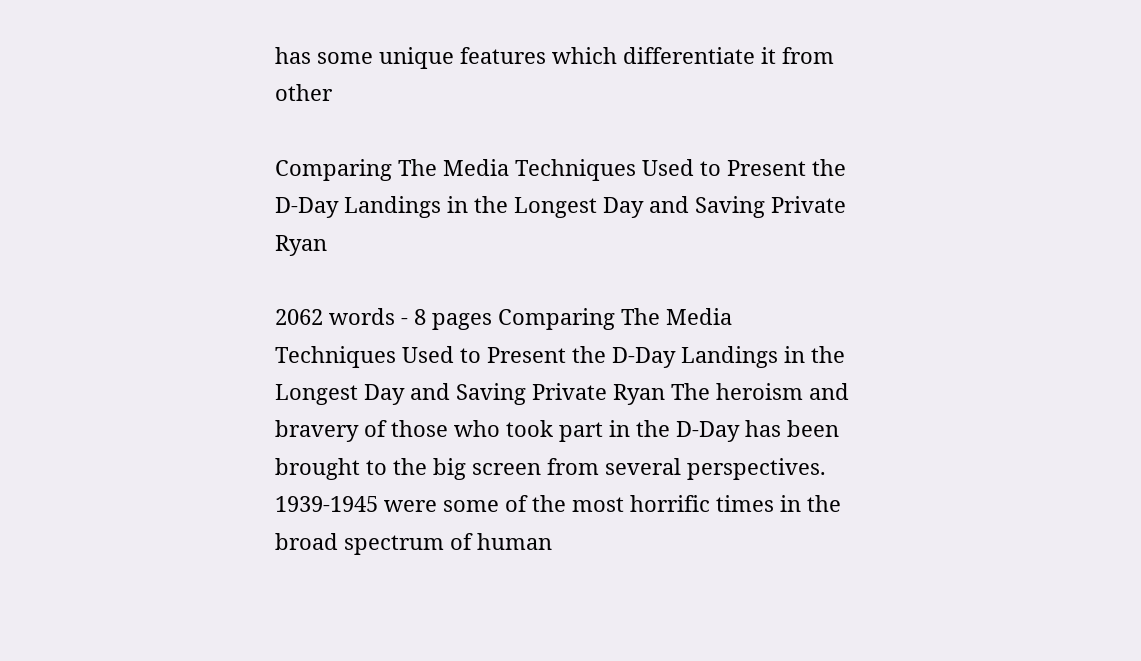has some unique features which differentiate it from other

Comparing The Media Techniques Used to Present the D-Day Landings in the Longest Day and Saving Private Ryan

2062 words - 8 pages Comparing The Media Techniques Used to Present the D-Day Landings in the Longest Day and Saving Private Ryan The heroism and bravery of those who took part in the D-Day has been brought to the big screen from several perspectives. 1939-1945 were some of the most horrific times in the broad spectrum of human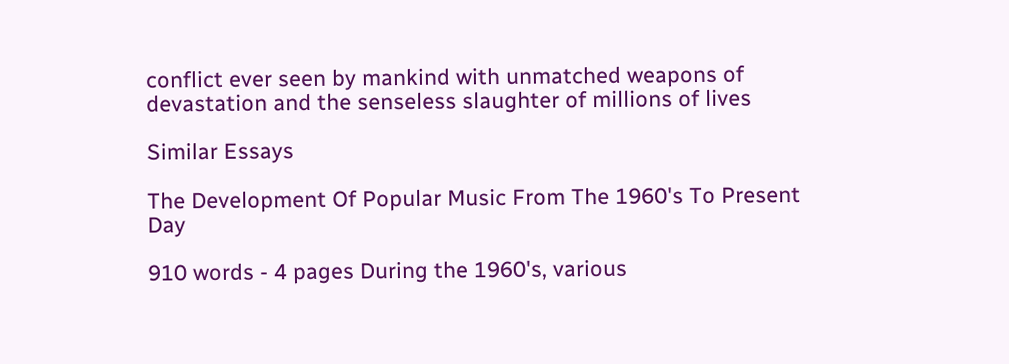conflict ever seen by mankind with unmatched weapons of devastation and the senseless slaughter of millions of lives

Similar Essays

The Development Of Popular Music From The 1960's To Present Day

910 words - 4 pages During the 1960's, various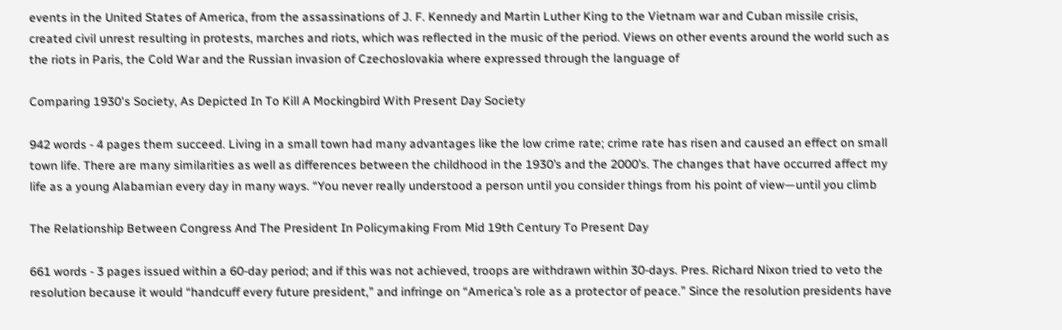events in the United States of America, from the assassinations of J. F. Kennedy and Martin Luther King to the Vietnam war and Cuban missile crisis, created civil unrest resulting in protests, marches and riots, which was reflected in the music of the period. Views on other events around the world such as the riots in Paris, the Cold War and the Russian invasion of Czechoslovakia where expressed through the language of

Comparing 1930's Society, As Depicted In To Kill A Mockingbird With Present Day Society

942 words - 4 pages them succeed. Living in a small town had many advantages like the low crime rate; crime rate has risen and caused an effect on small town life. There are many similarities as well as differences between the childhood in the 1930’s and the 2000’s. The changes that have occurred affect my life as a young Alabamian every day in many ways. “You never really understood a person until you consider things from his point of view—until you climb

The Relationship Between Congress And The President In Policymaking From Mid 19th Century To Present Day

661 words - 3 pages issued within a 60-day period; and if this was not achieved, troops are withdrawn within 30-days. Pres. Richard Nixon tried to veto the resolution because it would “handcuff every future president,” and infringe on “America’s role as a protector of peace.” Since the resolution presidents have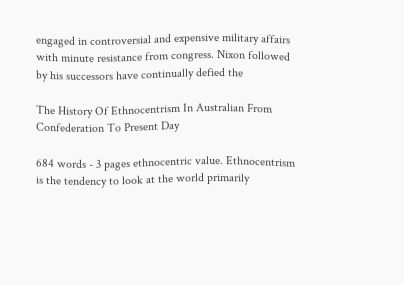engaged in controversial and expensive military affairs with minute resistance from congress. Nixon followed by his successors have continually defied the

The History Of Ethnocentrism In Australian From Confederation To Present Day

684 words - 3 pages ethnocentric value. Ethnocentrism is the tendency to look at the world primarily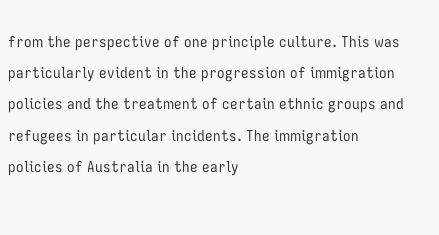from the perspective of one principle culture. This was particularly evident in the progression of immigration policies and the treatment of certain ethnic groups and refugees in particular incidents. The immigration policies of Australia in the early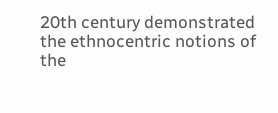20th century demonstrated the ethnocentric notions of the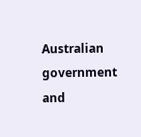Australian government and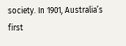society. In 1901, Australia’s first